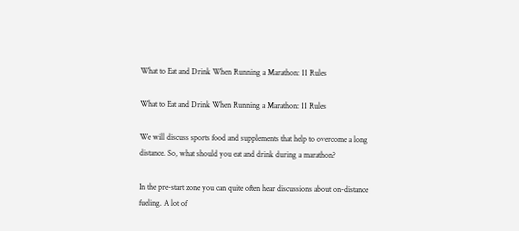What to Eat and Drink When Running a Marathon: 11 Rules

What to Eat and Drink When Running a Marathon: 11 Rules

We will discuss sports food and supplements that help to overcome a long distance. So, what should you eat and drink during a marathon?

In the pre-start zone you can quite often hear discussions about on-distance fueling. A lot of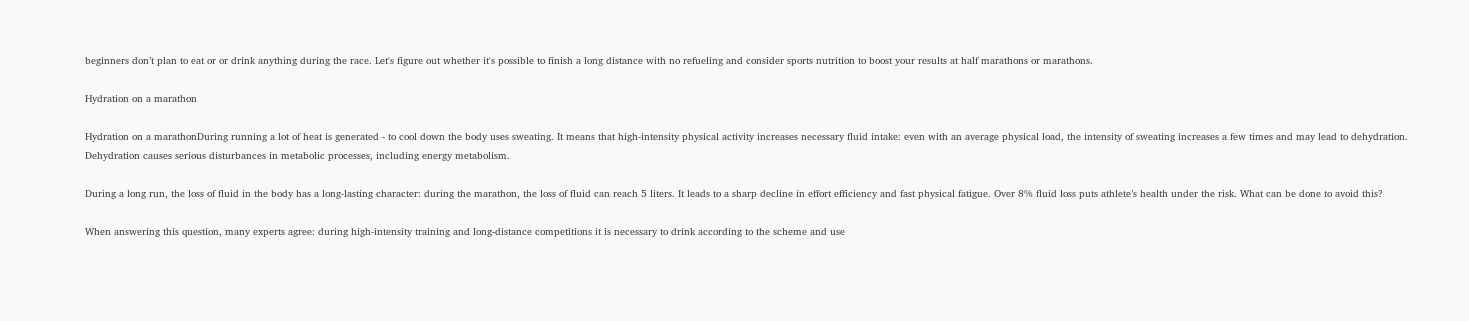beginners don’t plan to eat or or drink anything during the race. Let's figure out whether it's possible to finish a long distance with no refueling and consider sports nutrition to boost your results at half marathons or marathons.

Hydration on a marathon

Hydration on a marathonDuring running a lot of heat is generated - to cool down the body uses sweating. It means that high-intensity physical activity increases necessary fluid intake: even with an average physical load, the intensity of sweating increases a few times and may lead to dehydration. Dehydration causes serious disturbances in metabolic processes, including energy metabolism.

During a long run, the loss of fluid in the body has a long-lasting character: during the marathon, the loss of fluid can reach 5 liters. It leads to a sharp decline in effort efficiency and fast physical fatigue. Over 8% fluid loss puts athlete’s health under the risk. What can be done to avoid this?

When answering this question, many experts agree: during high-intensity training and long-distance competitions it is necessary to drink according to the scheme and use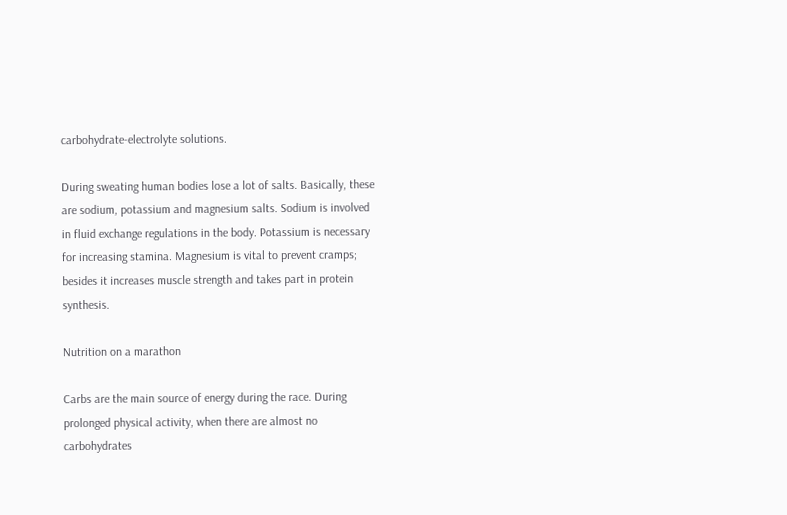carbohydrate-electrolyte solutions.

During sweating human bodies lose a lot of salts. Basically, these are sodium, potassium and magnesium salts. Sodium is involved in fluid exchange regulations in the body. Potassium is necessary for increasing stamina. Magnesium is vital to prevent cramps; besides it increases muscle strength and takes part in protein synthesis.

Nutrition on a marathon

Carbs are the main source of energy during the race. During prolonged physical activity, when there are almost no carbohydrates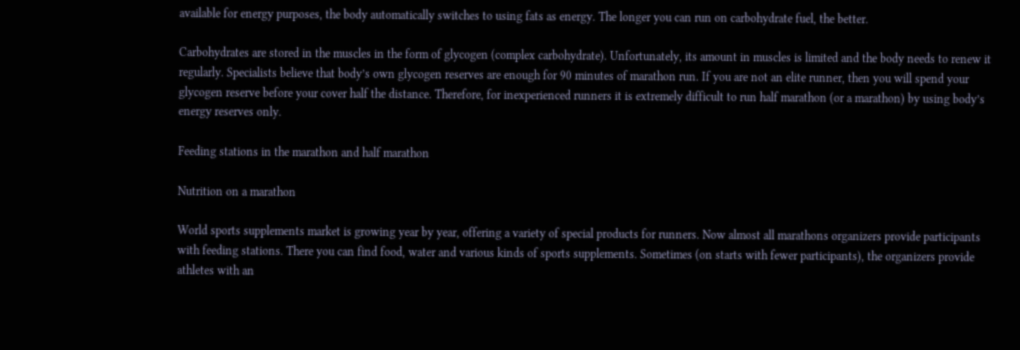available for energy purposes, the body automatically switches to using fats as energy. The longer you can run on carbohydrate fuel, the better.

Carbohydrates are stored in the muscles in the form of glycogen (complex carbohydrate). Unfortunately, its amount in muscles is limited and the body needs to renew it regularly. Specialists believe that body’s own glycogen reserves are enough for 90 minutes of marathon run. If you are not an elite runner, then you will spend your glycogen reserve before your cover half the distance. Therefore, for inexperienced runners it is extremely difficult to run half marathon (or a marathon) by using body’s energy reserves only.

Feeding stations in the marathon and half marathon

Nutrition on a marathon

World sports supplements market is growing year by year, offering a variety of special products for runners. Now almost all marathons organizers provide participants with feeding stations. There you can find food, water and various kinds of sports supplements. Sometimes (on starts with fewer participants), the organizers provide athletes with an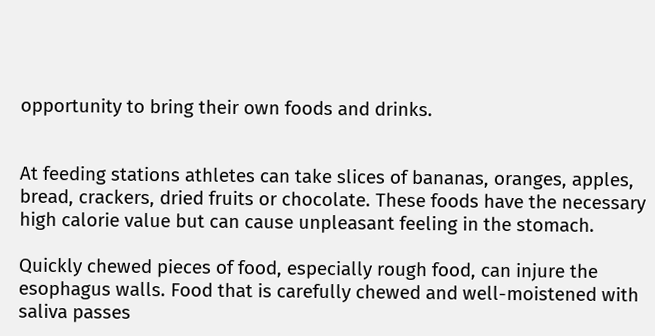opportunity to bring their own foods and drinks.


At feeding stations athletes can take slices of bananas, oranges, apples, bread, crackers, dried fruits or chocolate. These foods have the necessary high calorie value but can cause unpleasant feeling in the stomach.

Quickly chewed pieces of food, especially rough food, can injure the esophagus walls. Food that is carefully chewed and well-moistened with saliva passes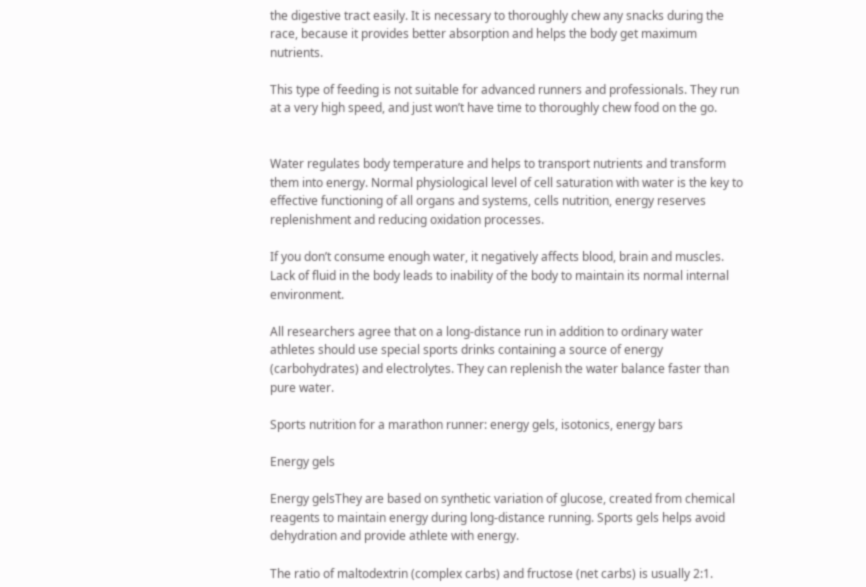the digestive tract easily. It is necessary to thoroughly chew any snacks during the race, because it provides better absorption and helps the body get maximum nutrients.

This type of feeding is not suitable for advanced runners and professionals. They run at a very high speed, and just won’t have time to thoroughly chew food on the go.


Water regulates body temperature and helps to transport nutrients and transform them into energy. Normal physiological level of cell saturation with water is the key to effective functioning of all organs and systems, cells nutrition, energy reserves replenishment and reducing oxidation processes.

If you don’t consume enough water, it negatively affects blood, brain and muscles. Lack of fluid in the body leads to inability of the body to maintain its normal internal environment.

All researchers agree that on a long-distance run in addition to ordinary water athletes should use special sports drinks containing a source of energy (carbohydrates) and electrolytes. They can replenish the water balance faster than pure water.

Sports nutrition for a marathon runner: energy gels, isotonics, energy bars

Energy gels

Energy gelsThey are based on synthetic variation of glucose, created from chemical reagents to maintain energy during long-distance running. Sports gels helps avoid dehydration and provide athlete with energy.

The ratio of maltodextrin (complex carbs) and fructose (net carbs) is usually 2:1.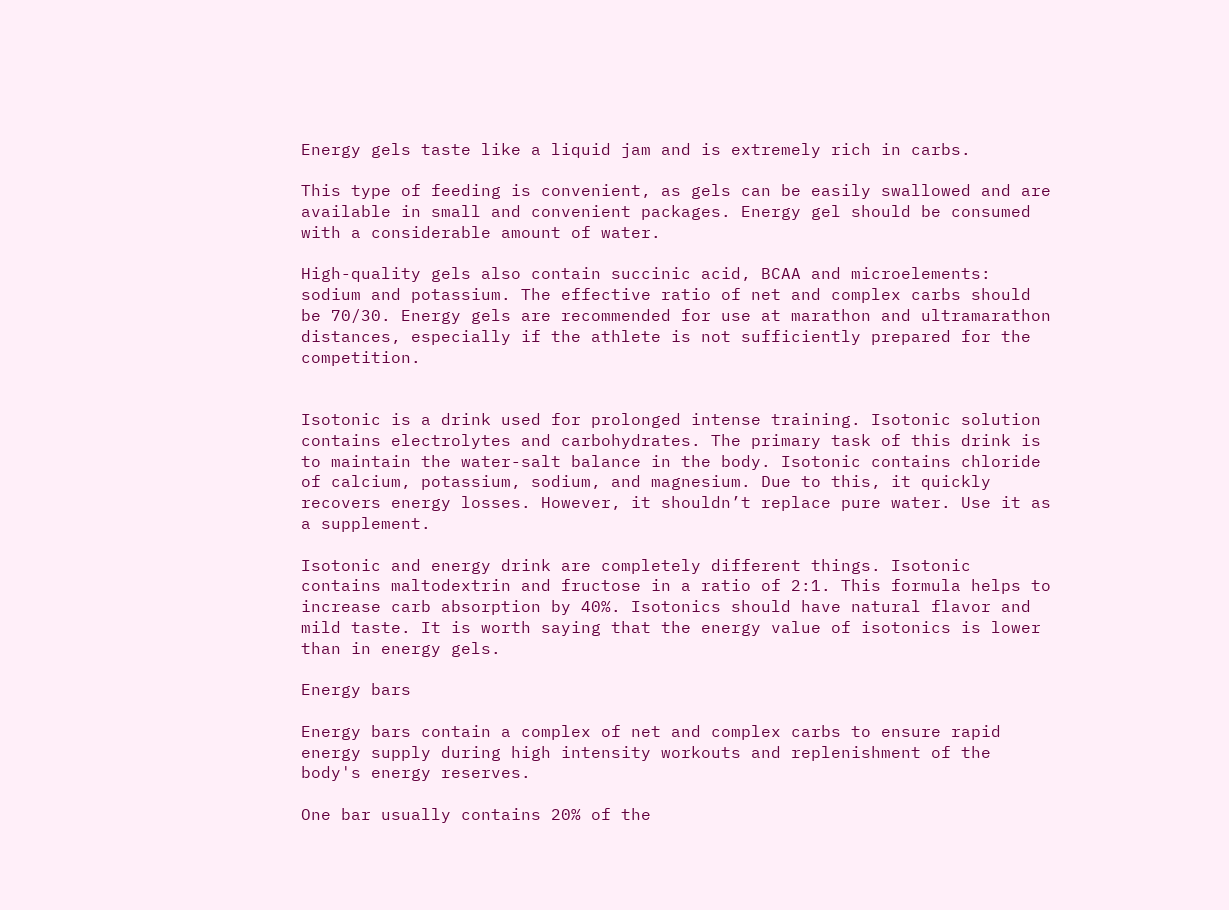Energy gels taste like a liquid jam and is extremely rich in carbs.

This type of feeding is convenient, as gels can be easily swallowed and are available in small and convenient packages. Energy gel should be consumed with a considerable amount of water.

High-quality gels also contain succinic acid, BCAA and microelements: sodium and potassium. The effective ratio of net and complex carbs should be 70/30. Energy gels are recommended for use at marathon and ultramarathon distances, especially if the athlete is not sufficiently prepared for the competition.


Isotonic is a drink used for prolonged intense training. Isotonic solution contains electrolytes and carbohydrates. The primary task of this drink is to maintain the water-salt balance in the body. Isotonic contains chloride of calcium, potassium, sodium, and magnesium. Due to this, it quickly recovers energy losses. However, it shouldn’t replace pure water. Use it as a supplement.

Isotonic and energy drink are completely different things. Isotonic contains maltodextrin and fructose in a ratio of 2:1. This formula helps to increase carb absorption by 40%. Isotonics should have natural flavor and mild taste. It is worth saying that the energy value of isotonics is lower than in energy gels.

Energy bars

Energy bars contain a complex of net and complex carbs to ensure rapid energy supply during high intensity workouts and replenishment of the body's energy reserves.

One bar usually contains 20% of the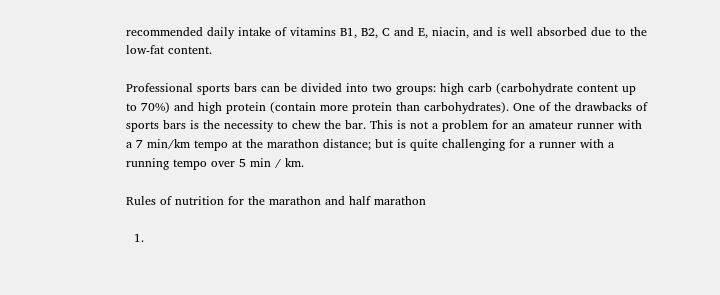recommended daily intake of vitamins B1, B2, C and E, niacin, and is well absorbed due to the low-fat content.

Professional sports bars can be divided into two groups: high carb (carbohydrate content up to 70%) and high protein (contain more protein than carbohydrates). One of the drawbacks of sports bars is the necessity to chew the bar. This is not a problem for an amateur runner with a 7 min/km tempo at the marathon distance; but is quite challenging for a runner with a running tempo over 5 min / km.

Rules of nutrition for the marathon and half marathon

  1.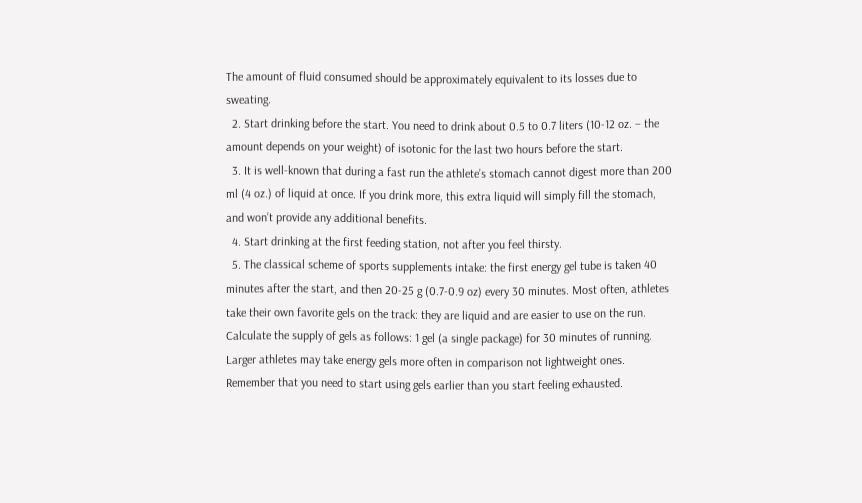The amount of fluid consumed should be approximately equivalent to its losses due to sweating.
  2. Start drinking before the start. You need to drink about 0.5 to 0.7 liters (10-12 oz. – the amount depends on your weight) of isotonic for the last two hours before the start.
  3. It is well-known that during a fast run the athlete’s stomach cannot digest more than 200 ml (4 oz.) of liquid at once. If you drink more, this extra liquid will simply fill the stomach, and won’t provide any additional benefits.
  4. Start drinking at the first feeding station, not after you feel thirsty.
  5. The classical scheme of sports supplements intake: the first energy gel tube is taken 40 minutes after the start, and then 20-25 g (0.7-0.9 oz) every 30 minutes. Most often, athletes take their own favorite gels on the track: they are liquid and are easier to use on the run. Calculate the supply of gels as follows: 1 gel (a single package) for 30 minutes of running. Larger athletes may take energy gels more often in comparison not lightweight ones. Remember that you need to start using gels earlier than you start feeling exhausted.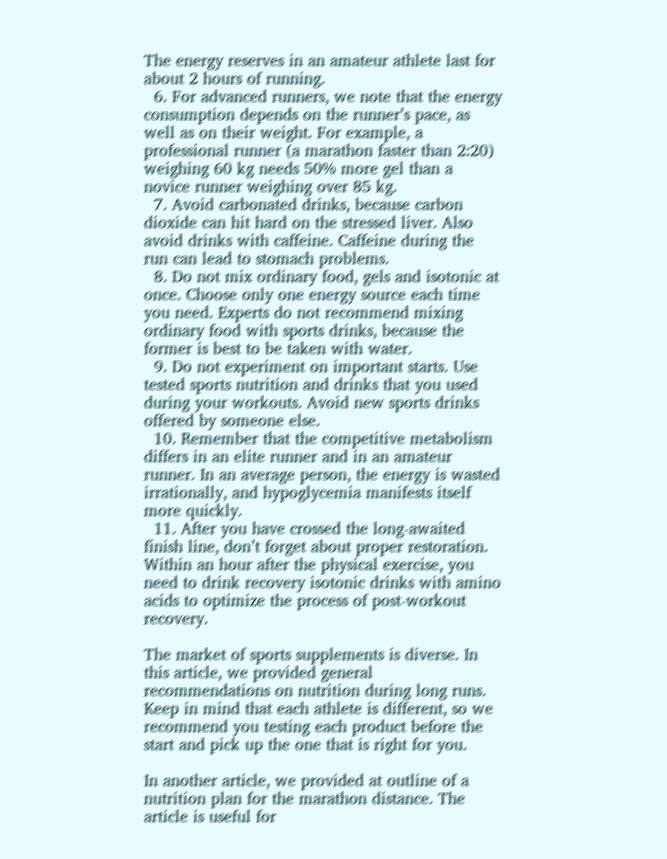The energy reserves in an amateur athlete last for about 2 hours of running.
  6. For advanced runners, we note that the energy consumption depends on the runner’s pace, as well as on their weight. For example, a professional runner (a marathon faster than 2:20) weighing 60 kg needs 50% more gel than a novice runner weighing over 85 kg.
  7. Avoid carbonated drinks, because carbon dioxide can hit hard on the stressed liver. Also avoid drinks with caffeine. Caffeine during the run can lead to stomach problems.
  8. Do not mix ordinary food, gels and isotonic at once. Choose only one energy source each time you need. Experts do not recommend mixing ordinary food with sports drinks, because the former is best to be taken with water.
  9. Do not experiment on important starts. Use tested sports nutrition and drinks that you used during your workouts. Avoid new sports drinks offered by someone else.
  10. Remember that the competitive metabolism differs in an elite runner and in an amateur runner. In an average person, the energy is wasted irrationally, and hypoglycemia manifests itself more quickly.
  11. After you have crossed the long-awaited finish line, don’t forget about proper restoration.  Within an hour after the physical exercise, you need to drink recovery isotonic drinks with amino acids to optimize the process of post-workout recovery.

The market of sports supplements is diverse. In this article, we provided general recommendations on nutrition during long runs. Keep in mind that each athlete is different, so we recommend you testing each product before the start and pick up the one that is right for you.

In another article, we provided at outline of a nutrition plan for the marathon distance. The article is useful for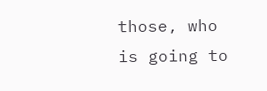those, who is going to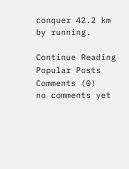conquer 42.2 km by running.

Continue Reading
Popular Posts
Comments (0)
no comments yet